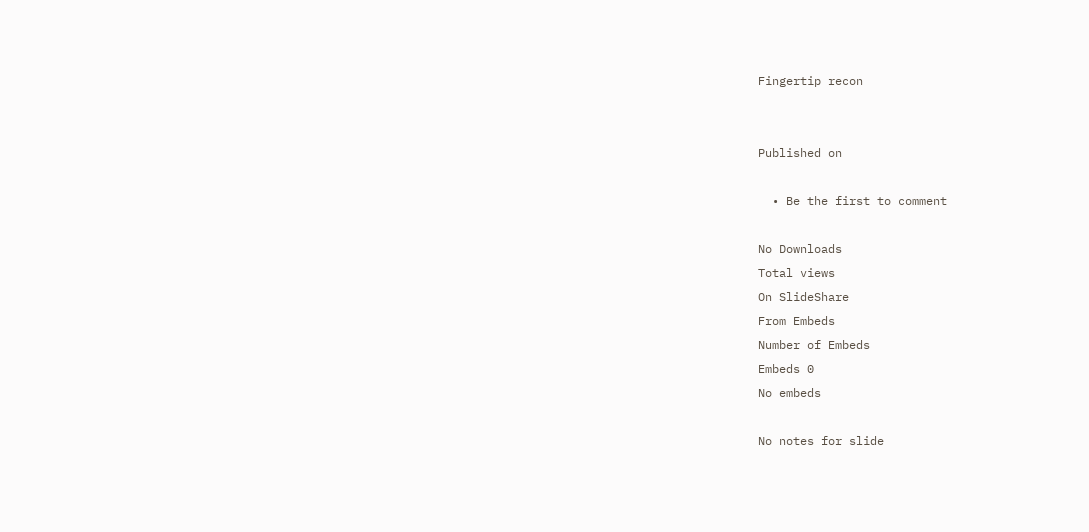Fingertip recon


Published on

  • Be the first to comment

No Downloads
Total views
On SlideShare
From Embeds
Number of Embeds
Embeds 0
No embeds

No notes for slide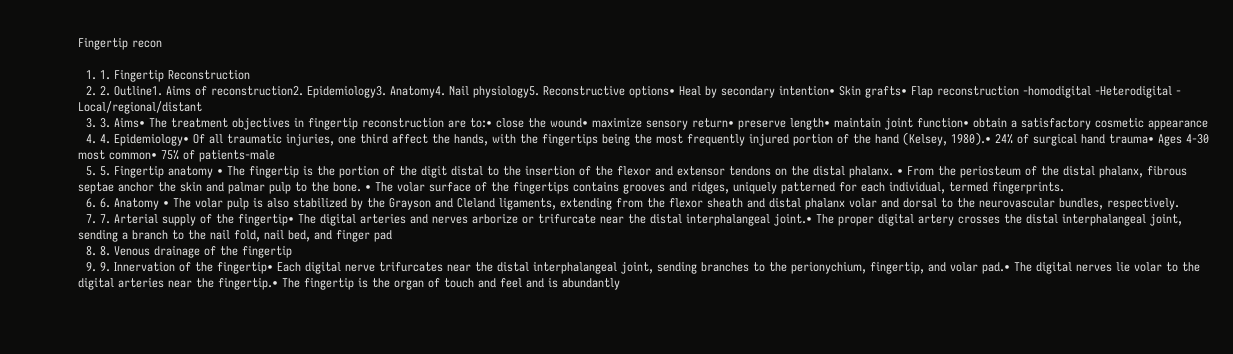Fingertip recon

  1. 1. Fingertip Reconstruction
  2. 2. Outline1. Aims of reconstruction2. Epidemiology3. Anatomy4. Nail physiology5. Reconstructive options• Heal by secondary intention• Skin grafts• Flap reconstruction -homodigital -Heterodigital - Local/regional/distant
  3. 3. Aims• The treatment objectives in fingertip reconstruction are to:• close the wound• maximize sensory return• preserve length• maintain joint function• obtain a satisfactory cosmetic appearance
  4. 4. Epidemiology• Of all traumatic injuries, one third affect the hands, with the fingertips being the most frequently injured portion of the hand (Kelsey, 1980).• 24% of surgical hand trauma• Ages 4-30 most common• 75% of patients-male
  5. 5. Fingertip anatomy • The fingertip is the portion of the digit distal to the insertion of the flexor and extensor tendons on the distal phalanx. • From the periosteum of the distal phalanx, fibrous septae anchor the skin and palmar pulp to the bone. • The volar surface of the fingertips contains grooves and ridges, uniquely patterned for each individual, termed fingerprints.
  6. 6. Anatomy • The volar pulp is also stabilized by the Grayson and Cleland ligaments, extending from the flexor sheath and distal phalanx volar and dorsal to the neurovascular bundles, respectively.
  7. 7. Arterial supply of the fingertip• The digital arteries and nerves arborize or trifurcate near the distal interphalangeal joint.• The proper digital artery crosses the distal interphalangeal joint, sending a branch to the nail fold, nail bed, and finger pad
  8. 8. Venous drainage of the fingertip
  9. 9. Innervation of the fingertip• Each digital nerve trifurcates near the distal interphalangeal joint, sending branches to the perionychium, fingertip, and volar pad.• The digital nerves lie volar to the digital arteries near the fingertip.• The fingertip is the organ of touch and feel and is abundantly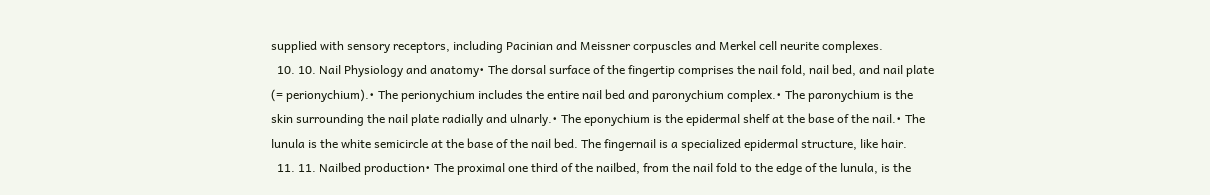supplied with sensory receptors, including Pacinian and Meissner corpuscles and Merkel cell neurite complexes.
  10. 10. Nail Physiology and anatomy• The dorsal surface of the fingertip comprises the nail fold, nail bed, and nail plate (= perionychium).• The perionychium includes the entire nail bed and paronychium complex.• The paronychium is the skin surrounding the nail plate radially and ulnarly.• The eponychium is the epidermal shelf at the base of the nail.• The lunula is the white semicircle at the base of the nail bed. The fingernail is a specialized epidermal structure, like hair.
  11. 11. Nailbed production• The proximal one third of the nailbed, from the nail fold to the edge of the lunula, is the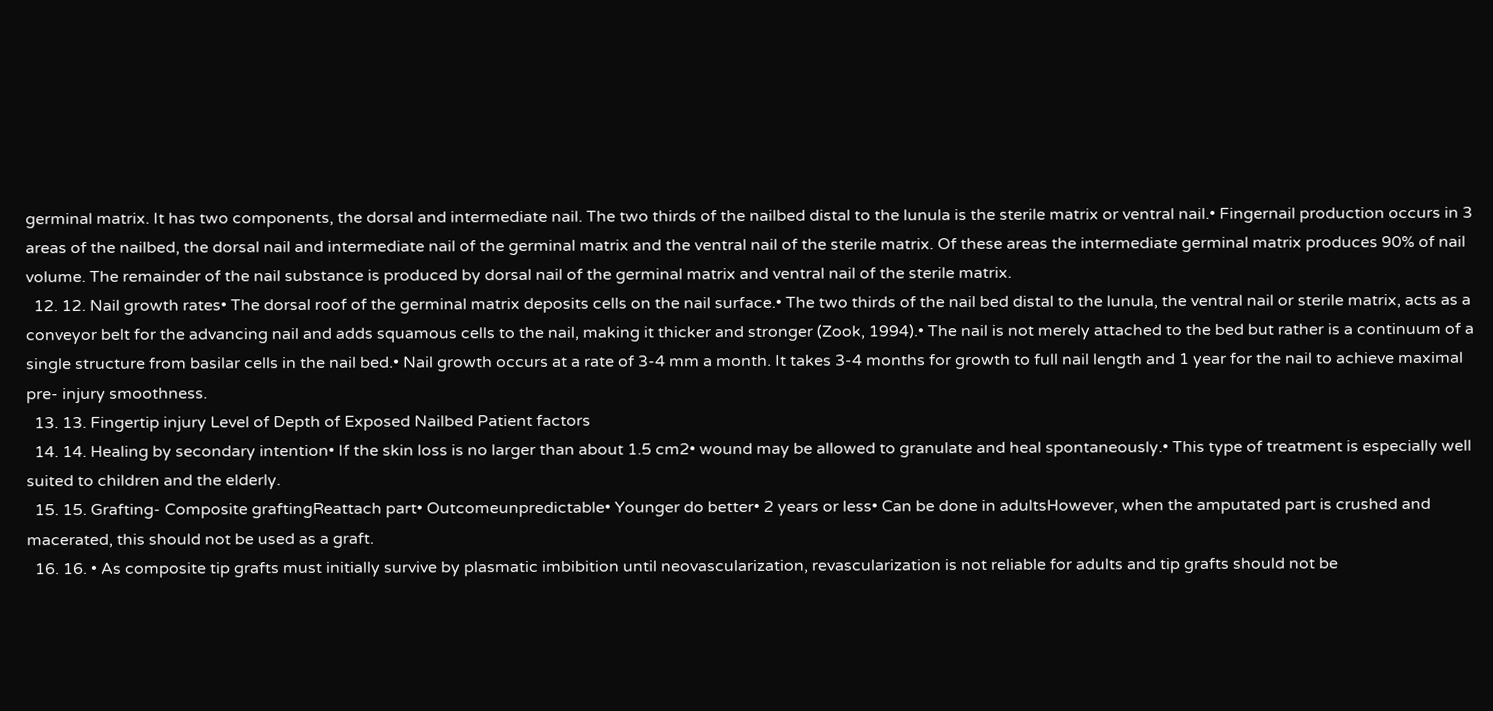germinal matrix. It has two components, the dorsal and intermediate nail. The two thirds of the nailbed distal to the lunula is the sterile matrix or ventral nail.• Fingernail production occurs in 3 areas of the nailbed, the dorsal nail and intermediate nail of the germinal matrix and the ventral nail of the sterile matrix. Of these areas the intermediate germinal matrix produces 90% of nail volume. The remainder of the nail substance is produced by dorsal nail of the germinal matrix and ventral nail of the sterile matrix.
  12. 12. Nail growth rates• The dorsal roof of the germinal matrix deposits cells on the nail surface.• The two thirds of the nail bed distal to the lunula, the ventral nail or sterile matrix, acts as a conveyor belt for the advancing nail and adds squamous cells to the nail, making it thicker and stronger (Zook, 1994).• The nail is not merely attached to the bed but rather is a continuum of a single structure from basilar cells in the nail bed.• Nail growth occurs at a rate of 3-4 mm a month. It takes 3-4 months for growth to full nail length and 1 year for the nail to achieve maximal pre- injury smoothness.
  13. 13. Fingertip injury Level of Depth of Exposed Nailbed Patient factors
  14. 14. Healing by secondary intention• If the skin loss is no larger than about 1.5 cm2• wound may be allowed to granulate and heal spontaneously.• This type of treatment is especially well suited to children and the elderly.
  15. 15. Grafting- Composite graftingReattach part• Outcomeunpredictable• Younger do better• 2 years or less• Can be done in adultsHowever, when the amputated part is crushed and macerated, this should not be used as a graft.
  16. 16. • As composite tip grafts must initially survive by plasmatic imbibition until neovascularization, revascularization is not reliable for adults and tip grafts should not be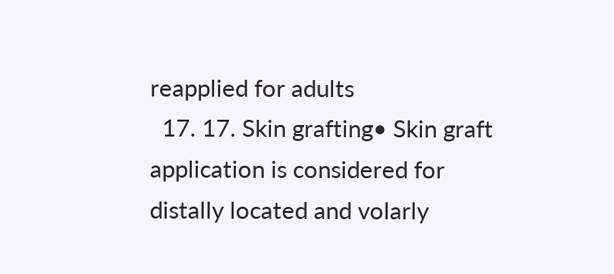reapplied for adults
  17. 17. Skin grafting• Skin graft application is considered for distally located and volarly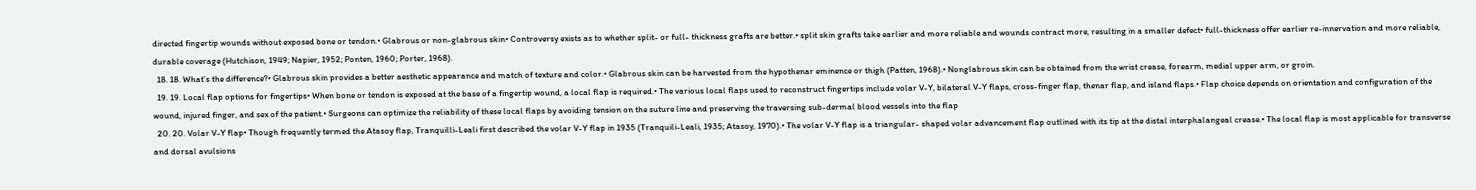directed fingertip wounds without exposed bone or tendon.• Glabrous or non-glabrous skin• Controversy exists as to whether split- or full- thickness grafts are better.• split skin grafts take earlier and more reliable and wounds contract more, resulting in a smaller defect• full-thickness offer earlier re-innervation and more reliable, durable coverage (Hutchison, 1949; Napier, 1952; Ponten, 1960; Porter, 1968).
  18. 18. What’s the difference?• Glabrous skin provides a better aesthetic appearance and match of texture and color.• Glabrous skin can be harvested from the hypothenar eminence or thigh (Patten, 1968).• Nonglabrous skin can be obtained from the wrist crease, forearm, medial upper arm, or groin.
  19. 19. Local flap options for fingertips• When bone or tendon is exposed at the base of a fingertip wound, a local flap is required.• The various local flaps used to reconstruct fingertips include volar V-Y, bilateral V-Y flaps, cross-finger flap, thenar flap, and island flaps.• Flap choice depends on orientation and configuration of the wound, injured finger, and sex of the patient.• Surgeons can optimize the reliability of these local flaps by avoiding tension on the suture line and preserving the traversing sub-dermal blood vessels into the flap
  20. 20. Volar V-Y flap• Though frequently termed the Atasoy flap, Tranquilli-Leali first described the volar V-Y flap in 1935 (Tranquili-Leali, 1935; Atasoy, 1970).• The volar V-Y flap is a triangular- shaped volar advancement flap outlined with its tip at the distal interphalangeal crease.• The local flap is most applicable for transverse and dorsal avulsions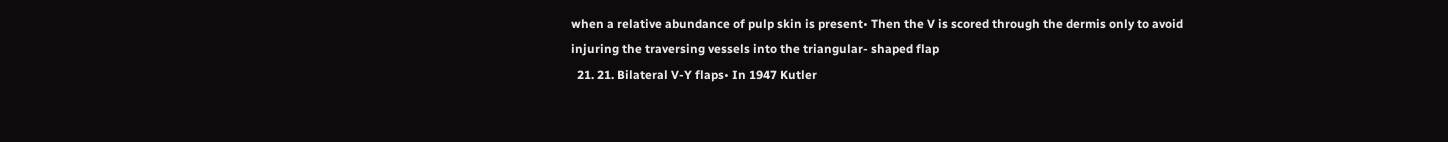when a relative abundance of pulp skin is present• Then the V is scored through the dermis only to avoid injuring the traversing vessels into the triangular- shaped flap
  21. 21. Bilateral V-Y flaps• In 1947 Kutler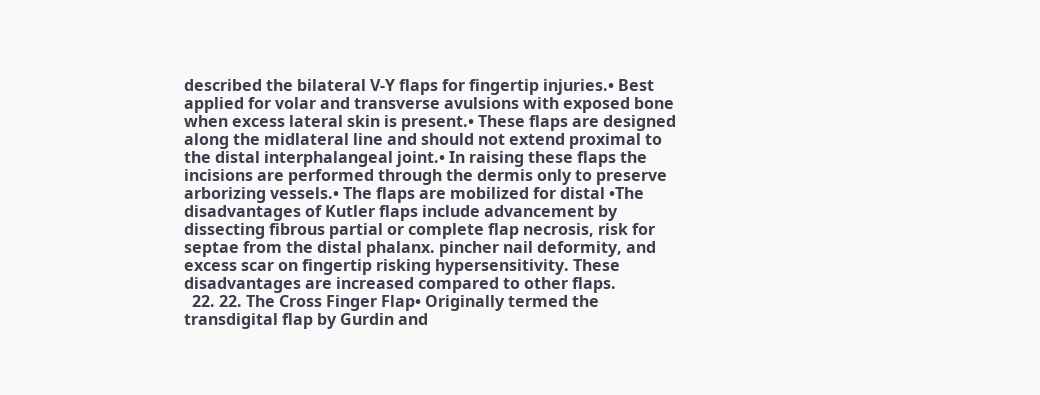described the bilateral V-Y flaps for fingertip injuries.• Best applied for volar and transverse avulsions with exposed bone when excess lateral skin is present.• These flaps are designed along the midlateral line and should not extend proximal to the distal interphalangeal joint.• In raising these flaps the incisions are performed through the dermis only to preserve arborizing vessels.• The flaps are mobilized for distal •The disadvantages of Kutler flaps include advancement by dissecting fibrous partial or complete flap necrosis, risk for septae from the distal phalanx. pincher nail deformity, and excess scar on fingertip risking hypersensitivity. These disadvantages are increased compared to other flaps.
  22. 22. The Cross Finger Flap• Originally termed the transdigital flap by Gurdin and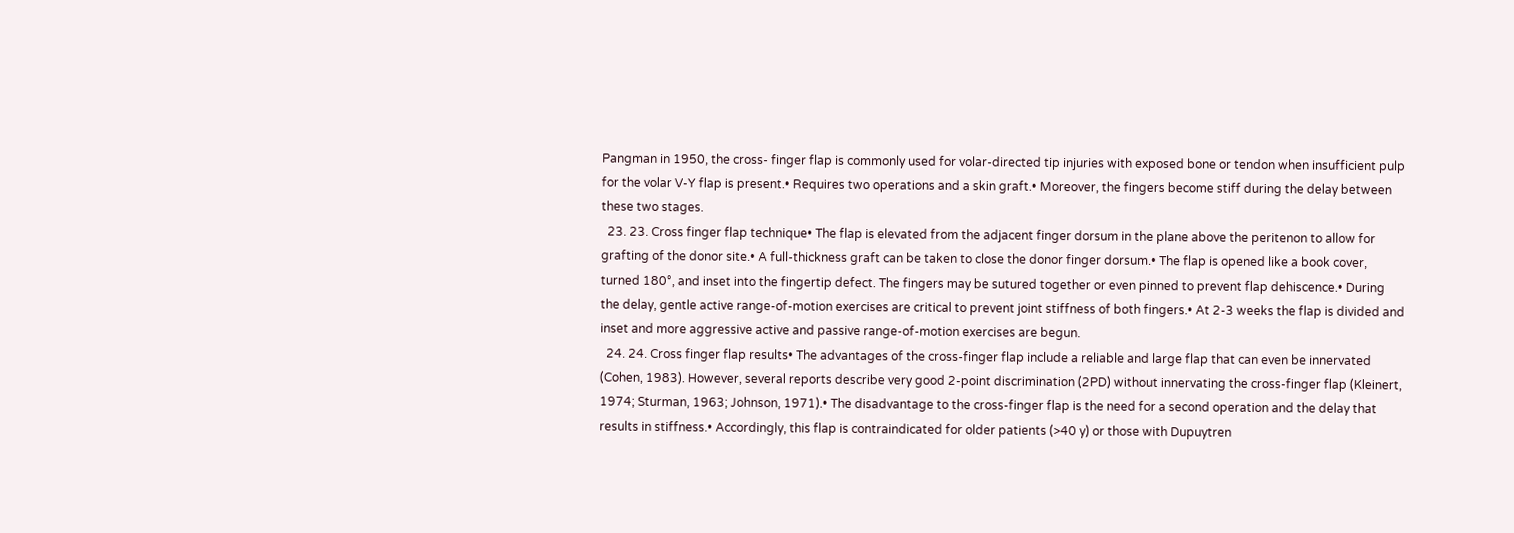Pangman in 1950, the cross- finger flap is commonly used for volar-directed tip injuries with exposed bone or tendon when insufficient pulp for the volar V-Y flap is present.• Requires two operations and a skin graft.• Moreover, the fingers become stiff during the delay between these two stages.
  23. 23. Cross finger flap technique• The flap is elevated from the adjacent finger dorsum in the plane above the peritenon to allow for grafting of the donor site.• A full-thickness graft can be taken to close the donor finger dorsum.• The flap is opened like a book cover, turned 180°, and inset into the fingertip defect. The fingers may be sutured together or even pinned to prevent flap dehiscence.• During the delay, gentle active range-of-motion exercises are critical to prevent joint stiffness of both fingers.• At 2-3 weeks the flap is divided and inset and more aggressive active and passive range-of-motion exercises are begun.
  24. 24. Cross finger flap results• The advantages of the cross-finger flap include a reliable and large flap that can even be innervated (Cohen, 1983). However, several reports describe very good 2-point discrimination (2PD) without innervating the cross-finger flap (Kleinert, 1974; Sturman, 1963; Johnson, 1971).• The disadvantage to the cross-finger flap is the need for a second operation and the delay that results in stiffness.• Accordingly, this flap is contraindicated for older patients (>40 y) or those with Dupuytren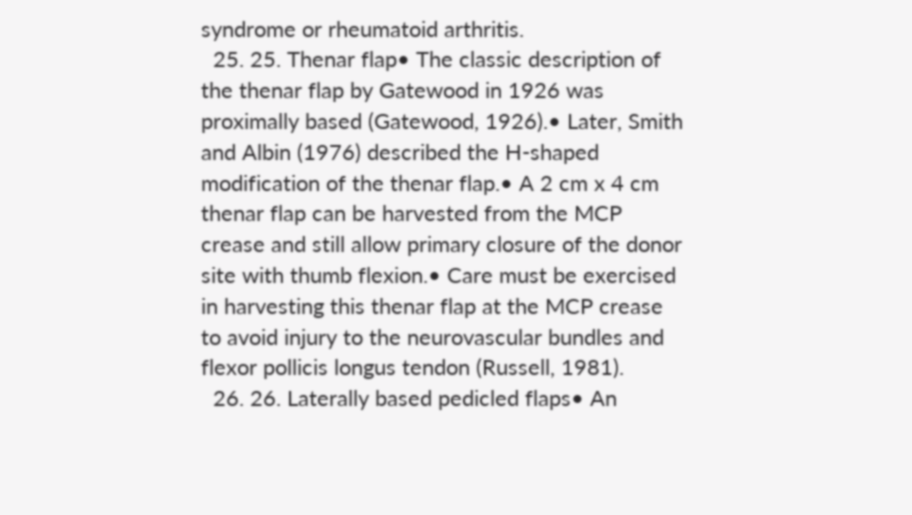syndrome or rheumatoid arthritis.
  25. 25. Thenar flap• The classic description of the thenar flap by Gatewood in 1926 was proximally based (Gatewood, 1926).• Later, Smith and Albin (1976) described the H-shaped modification of the thenar flap.• A 2 cm x 4 cm thenar flap can be harvested from the MCP crease and still allow primary closure of the donor site with thumb flexion.• Care must be exercised in harvesting this thenar flap at the MCP crease to avoid injury to the neurovascular bundles and flexor pollicis longus tendon (Russell, 1981).
  26. 26. Laterally based pedicled flaps• An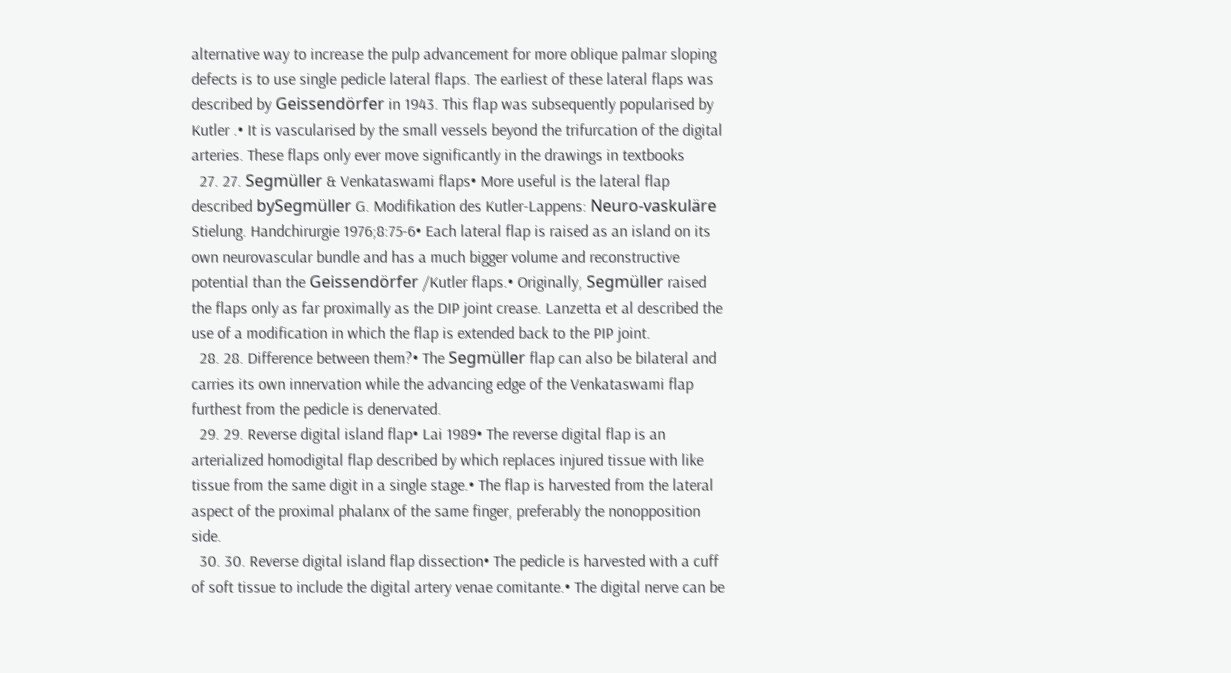alternative way to increase the pulp advancement for more oblique palmar sloping defects is to use single pedicle lateral flaps. The earliest of these lateral flaps was described by Geissendörfer in 1943. This flap was subsequently popularised by Kutler .• It is vascularised by the small vessels beyond the trifurcation of the digital arteries. These flaps only ever move significantly in the drawings in textbooks
  27. 27. Segmüller & Venkataswami flaps• More useful is the lateral flap described bySegmüller G. Modifikation des Kutler-Lappens: Neuro-vaskuläre Stielung. Handchirurgie 1976;8:75-6• Each lateral flap is raised as an island on its own neurovascular bundle and has a much bigger volume and reconstructive potential than the Geissendörfer /Kutler flaps.• Originally, Segmüller raised the flaps only as far proximally as the DIP joint crease. Lanzetta et al described the use of a modification in which the flap is extended back to the PIP joint.
  28. 28. Difference between them?• The Segmüller flap can also be bilateral and carries its own innervation while the advancing edge of the Venkataswami flap furthest from the pedicle is denervated.
  29. 29. Reverse digital island flap• Lai 1989• The reverse digital flap is an arterialized homodigital flap described by which replaces injured tissue with like tissue from the same digit in a single stage.• The flap is harvested from the lateral aspect of the proximal phalanx of the same finger, preferably the nonopposition side.
  30. 30. Reverse digital island flap dissection• The pedicle is harvested with a cuff of soft tissue to include the digital artery venae comitante.• The digital nerve can be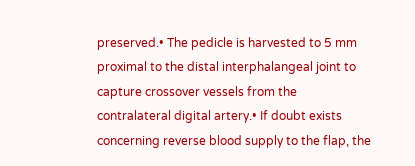preserved.• The pedicle is harvested to 5 mm proximal to the distal interphalangeal joint to capture crossover vessels from the contralateral digital artery.• If doubt exists concerning reverse blood supply to the flap, the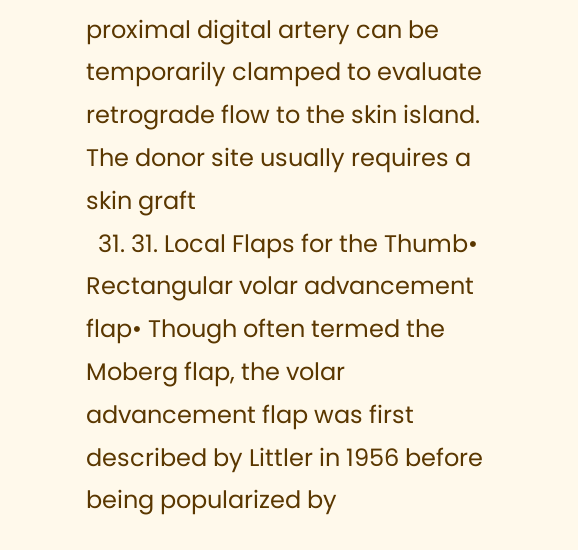proximal digital artery can be temporarily clamped to evaluate retrograde flow to the skin island. The donor site usually requires a skin graft
  31. 31. Local Flaps for the Thumb• Rectangular volar advancement flap• Though often termed the Moberg flap, the volar advancement flap was first described by Littler in 1956 before being popularized by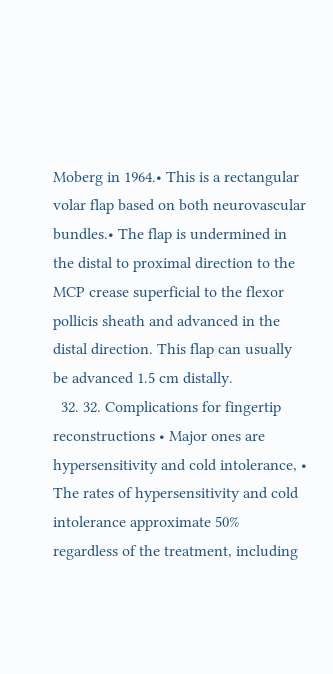Moberg in 1964.• This is a rectangular volar flap based on both neurovascular bundles.• The flap is undermined in the distal to proximal direction to the MCP crease superficial to the flexor pollicis sheath and advanced in the distal direction. This flap can usually be advanced 1.5 cm distally.
  32. 32. Complications for fingertip reconstructions • Major ones are hypersensitivity and cold intolerance, • The rates of hypersensitivity and cold intolerance approximate 50% regardless of the treatment, including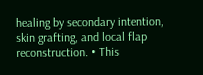healing by secondary intention, skin grafting, and local flap reconstruction. • This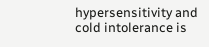hypersensitivity and cold intolerance is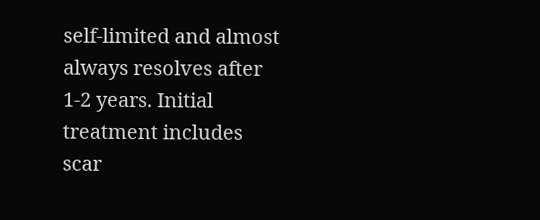self-limited and almost always resolves after 1-2 years. Initial treatment includes scar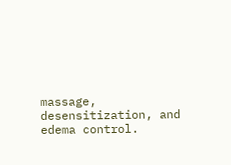massage, desensitization, and edema control.